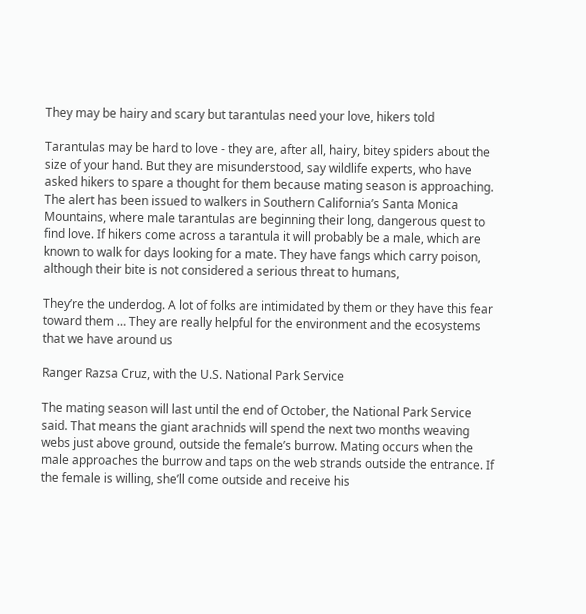They may be hairy and scary but tarantulas need your love, hikers told

Tarantulas may be hard to love - they are, after all, hairy, bitey spiders about the size of your hand. But they are misunderstood, say wildlife experts, who have asked hikers to spare a thought for them because mating season is approaching. The alert has been issued to walkers in Southern California’s Santa Monica Mountains, where male tarantulas are beginning their long, dangerous quest to find love. If hikers come across a tarantula it will probably be a male, which are known to walk for days looking for a mate. They have fangs which carry poison, although their bite is not considered a serious threat to humans,

They’re the underdog. A lot of folks are intimidated by them or they have this fear toward them … They are really helpful for the environment and the ecosystems that we have around us

Ranger Razsa Cruz, with the U.S. National Park Service

The mating season will last until the end of October, the National Park Service said. That means the giant arachnids will spend the next two months weaving webs just above ground, outside the female’s burrow. Mating occurs when the male approaches the burrow and taps on the web strands outside the entrance. If the female is willing, she’ll come outside and receive his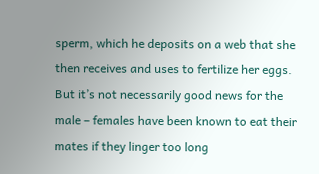sperm, which he deposits on a web that she then receives and uses to fertilize her eggs. But it’s not necessarily good news for the male – females have been known to eat their mates if they linger too long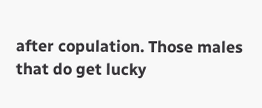after copulation. Those males that do get lucky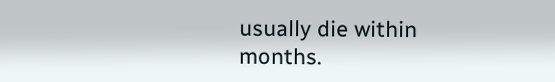usually die within months.